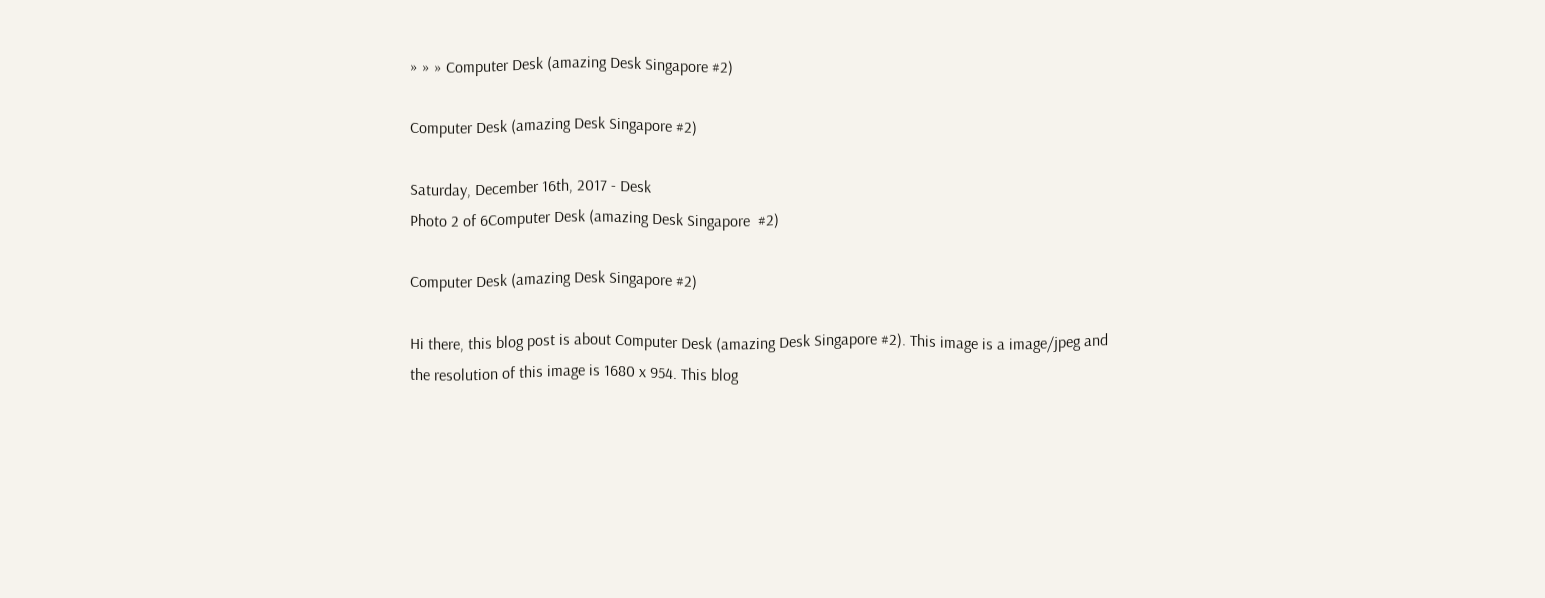» » » Computer Desk (amazing Desk Singapore #2)

Computer Desk (amazing Desk Singapore #2)

Saturday, December 16th, 2017 - Desk
Photo 2 of 6Computer Desk (amazing Desk Singapore  #2)

Computer Desk (amazing Desk Singapore #2)

Hi there, this blog post is about Computer Desk (amazing Desk Singapore #2). This image is a image/jpeg and the resolution of this image is 1680 x 954. This blog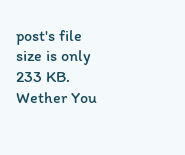post's file size is only 233 KB. Wether You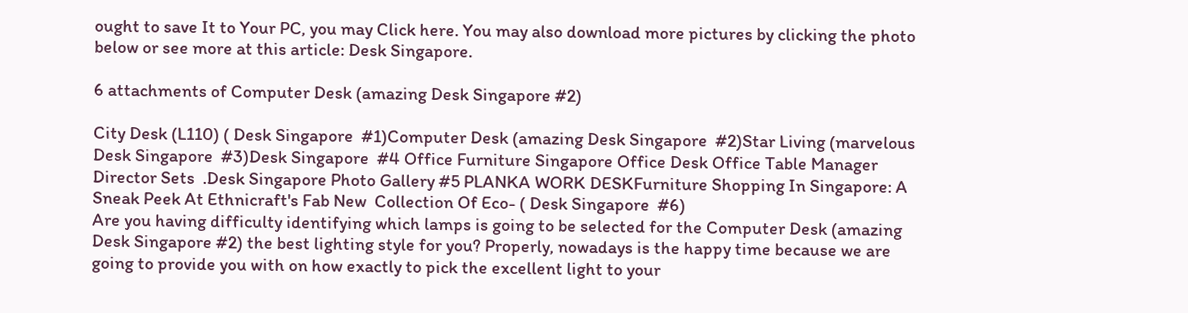ought to save It to Your PC, you may Click here. You may also download more pictures by clicking the photo below or see more at this article: Desk Singapore.

6 attachments of Computer Desk (amazing Desk Singapore #2)

City Desk (L110) ( Desk Singapore  #1)Computer Desk (amazing Desk Singapore  #2)Star Living (marvelous Desk Singapore  #3)Desk Singapore  #4 Office Furniture Singapore Office Desk Office Table Manager Director Sets  .Desk Singapore Photo Gallery #5 PLANKA WORK DESKFurniture Shopping In Singapore: A Sneak Peek At Ethnicraft's Fab New  Collection Of Eco- ( Desk Singapore  #6)
Are you having difficulty identifying which lamps is going to be selected for the Computer Desk (amazing Desk Singapore #2) the best lighting style for you? Properly, nowadays is the happy time because we are going to provide you with on how exactly to pick the excellent light to your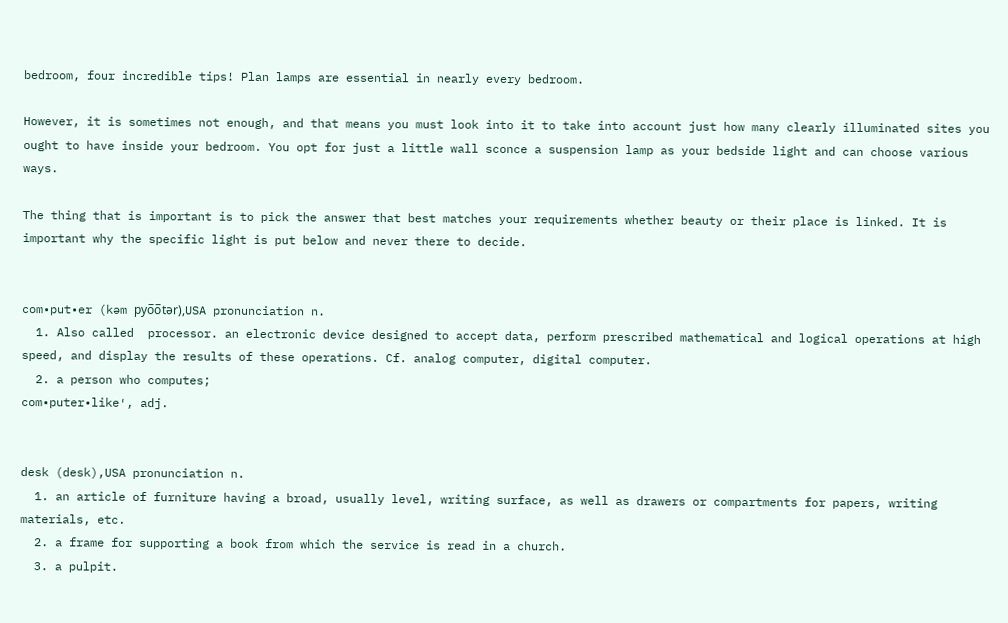bedroom, four incredible tips! Plan lamps are essential in nearly every bedroom.

However, it is sometimes not enough, and that means you must look into it to take into account just how many clearly illuminated sites you ought to have inside your bedroom. You opt for just a little wall sconce a suspension lamp as your bedside light and can choose various ways.

The thing that is important is to pick the answer that best matches your requirements whether beauty or their place is linked. It is important why the specific light is put below and never there to decide.


com•put•er (kəm pyo̅o̅tər),USA pronunciation n.
  1. Also called  processor. an electronic device designed to accept data, perform prescribed mathematical and logical operations at high speed, and display the results of these operations. Cf. analog computer, digital computer.
  2. a person who computes;
com•puter•like′, adj.


desk (desk),USA pronunciation n.
  1. an article of furniture having a broad, usually level, writing surface, as well as drawers or compartments for papers, writing materials, etc.
  2. a frame for supporting a book from which the service is read in a church.
  3. a pulpit.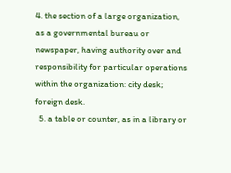4. the section of a large organization, as a governmental bureau or newspaper, having authority over and responsibility for particular operations within the organization: city desk; foreign desk.
  5. a table or counter, as in a library or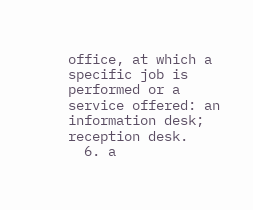office, at which a specific job is performed or a service offered: an information desk; reception desk.
  6. a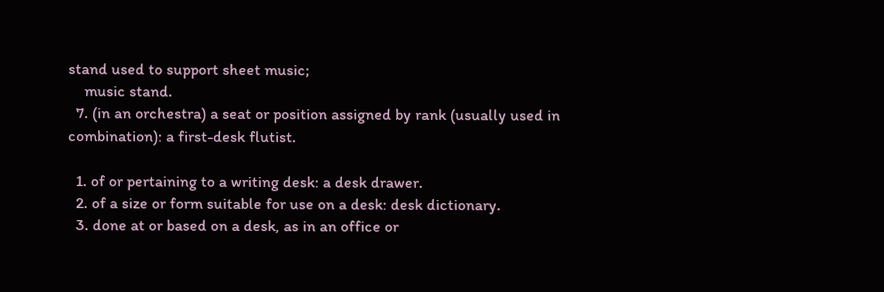stand used to support sheet music;
    music stand.
  7. (in an orchestra) a seat or position assigned by rank (usually used in combination): a first-desk flutist.

  1. of or pertaining to a writing desk: a desk drawer.
  2. of a size or form suitable for use on a desk: desk dictionary.
  3. done at or based on a desk, as in an office or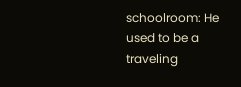schoolroom: He used to be a traveling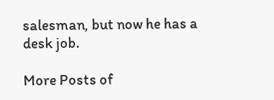salesman, but now he has a desk job.

More Posts of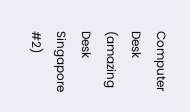Computer Desk (amazing Desk Singapore #2)